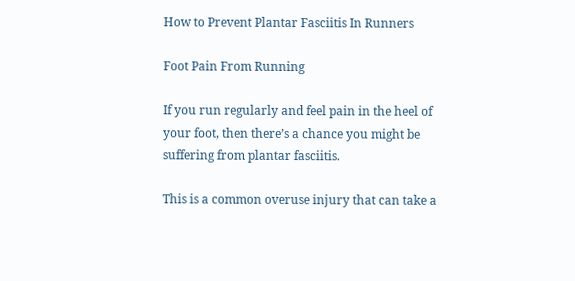How to Prevent Plantar Fasciitis In Runners

Foot Pain From Running

If you run regularly and feel pain in the heel of your foot, then there’s a chance you might be suffering from plantar fasciitis.

This is a common overuse injury that can take a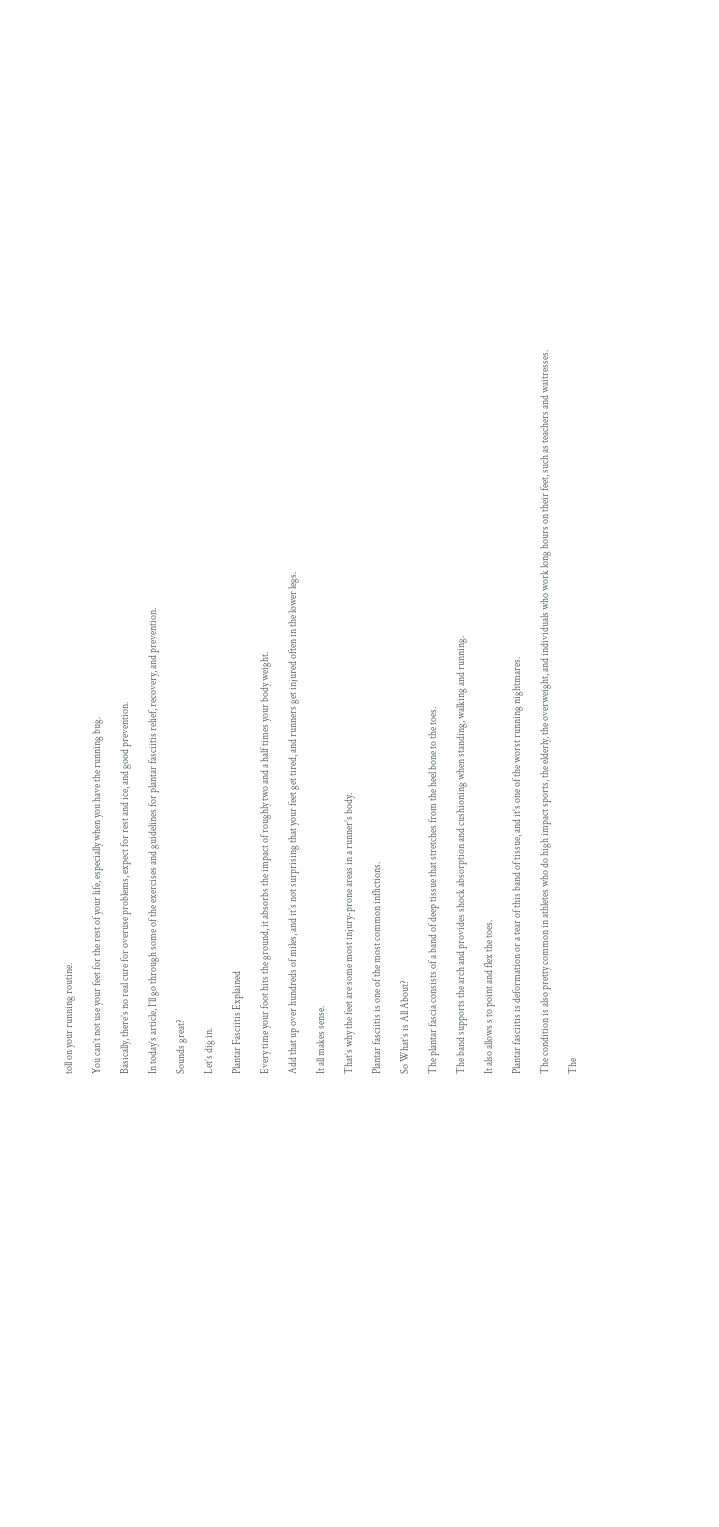toll on your running routine.

You can’t not use your feet for the rest of your life, especially when you have the running bug.

Basically, there’s no real cure for overuse problems, expect for rest and ice, and good prevention.

In today’s article, I’ll go through some of the exercises and guidelines for plantar fasciitis relief, recovery, and prevention.

Sounds great?

Let’s dig in.

Plantar Fasciitis Explained

Every time your foot hits the ground, it absorbs the impact of roughly two and a half times your body weight.

Add that up over hundreds of miles, and it’s not surprising that your feet get tired, and runners get injured often in the lower legs.

It all makes sense.

That’s why the feet are some most injury-prone areas in a runner’s body.

Plantar fasciitis is one of the most common inflictions.

So What’s is All About?

The plantar fascia consists of a band of deep tissue that stretches from the heel bone to the toes.

The band supports the arch and provides shock absorption and cushioning when standing, walking and running.

It also allows s to point and flex the toes.

Plantar fasciitis is deformation or a tear of this band of tissue, and it’s one of the worst running nightmares.

The condition is also pretty common in athletes who do high impact sports, the elderly, the overweight, and individuals who work long hours on their feet, such as teachers and waitresses.

The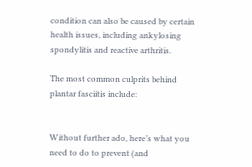condition can also be caused by certain health issues, including ankylosing spondylitis and reactive arthritis.

The most common culprits behind plantar fasciitis include:


Without further ado, here’s what you need to do to prevent (and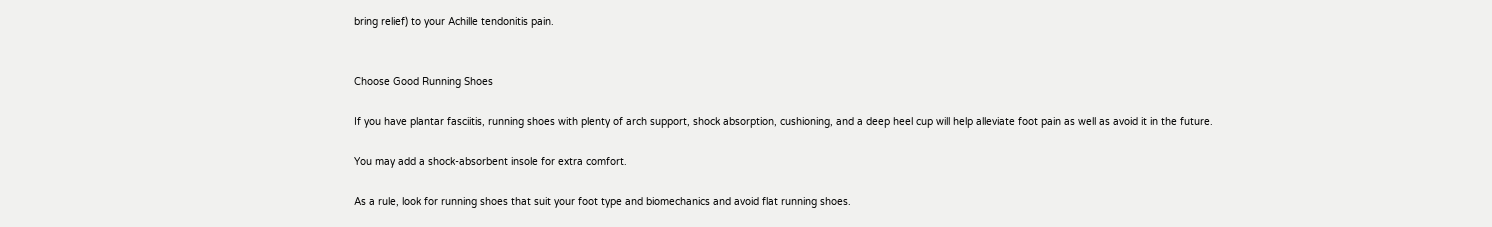bring relief) to your Achille tendonitis pain.


Choose Good Running Shoes

If you have plantar fasciitis, running shoes with plenty of arch support, shock absorption, cushioning, and a deep heel cup will help alleviate foot pain as well as avoid it in the future.

You may add a shock-absorbent insole for extra comfort.

As a rule, look for running shoes that suit your foot type and biomechanics and avoid flat running shoes.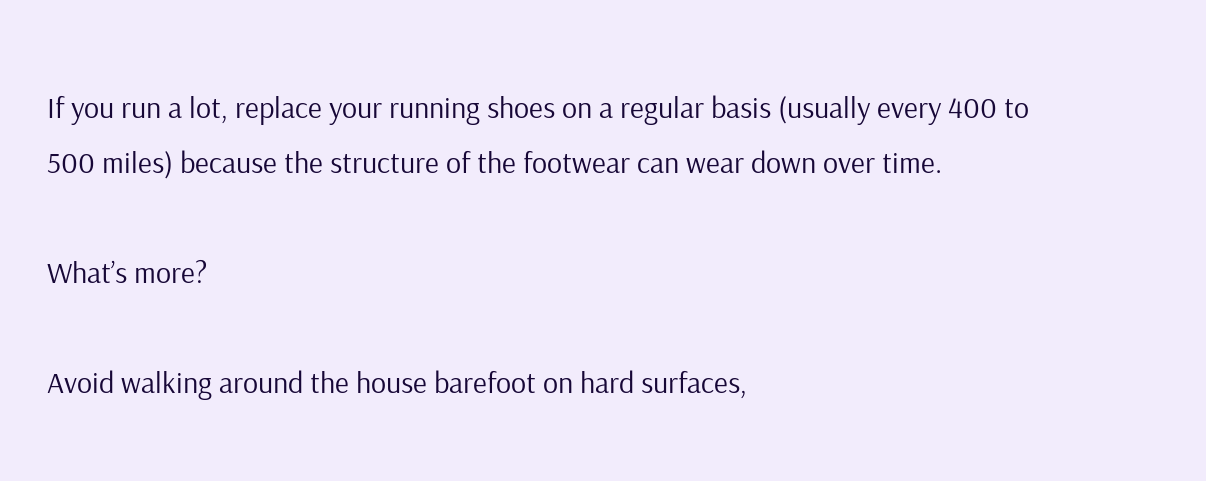If you run a lot, replace your running shoes on a regular basis (usually every 400 to 500 miles) because the structure of the footwear can wear down over time.

What’s more?

Avoid walking around the house barefoot on hard surfaces,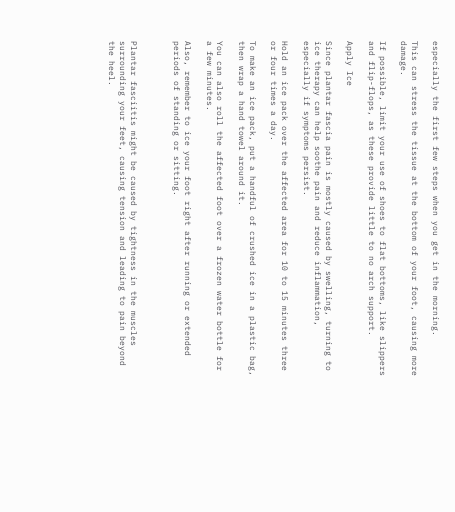especially the first few steps when you get in the morning.

This can stress the tissue at the bottom of your foot, causing more damage.

If possible, limit your use of shoes to flat bottoms, like slippers and flip-flops, as these provide little to no arch support.

Apply Ice

Since plantar fascia pain is mostly caused by swelling, turning to ice therapy can help soothe pain and reduce inflammation, especially if symptoms persist.

Hold an ice pack over the affected area for 10 to 15 minutes three or four times a day.

To make an ice pack, put a handful of crushed ice in a plastic bag, then wrap a hand towel around it.

You can also roll the affected foot over a frozen water bottle for a few minutes.

Also, remember to ice your foot right after running or extended periods of standing or sitting.



Plantar fasciitis might be caused by tightness in the muscles surrounding your feet, causing tension and leading to pain beyond the heel.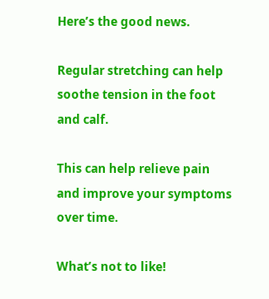Here’s the good news.

Regular stretching can help soothe tension in the foot and calf.

This can help relieve pain and improve your symptoms over time.

What’s not to like!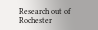Research out of Rochester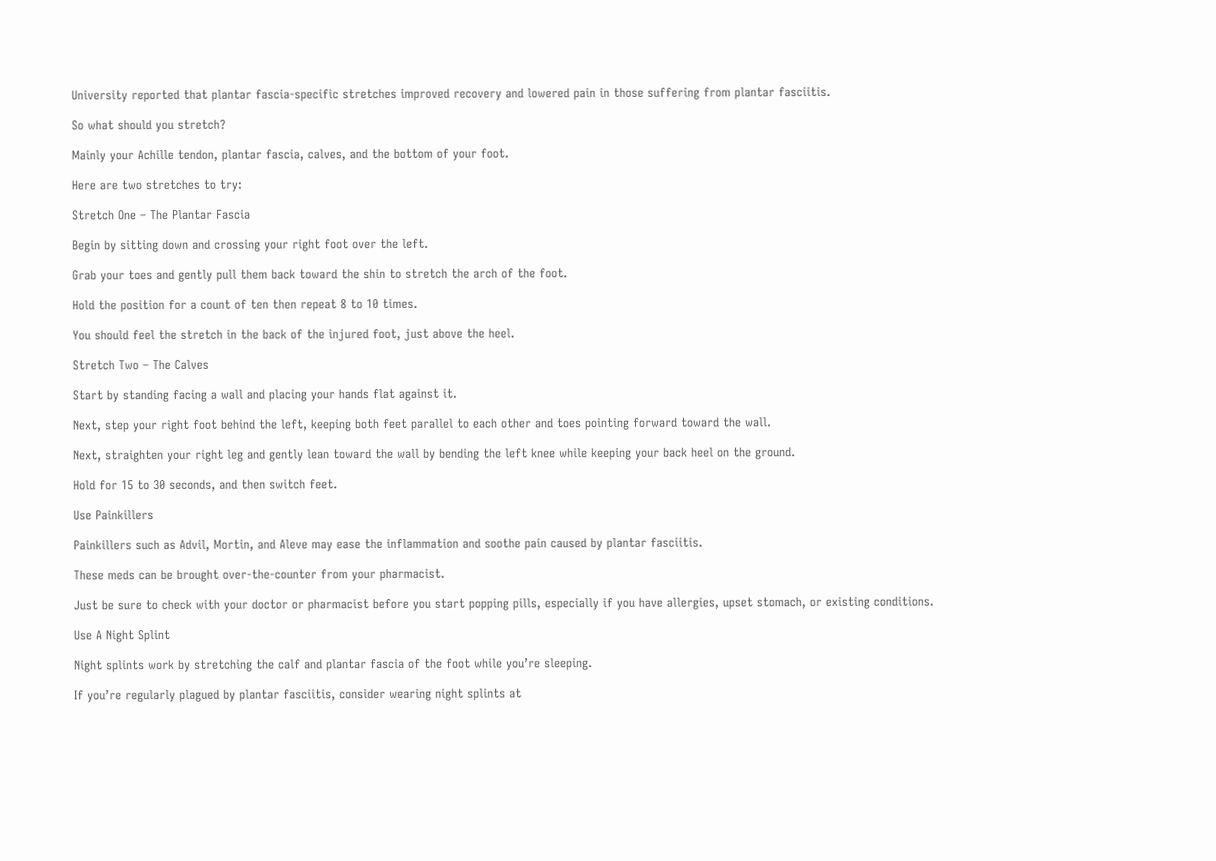University reported that plantar fascia-specific stretches improved recovery and lowered pain in those suffering from plantar fasciitis.

So what should you stretch?

Mainly your Achille tendon, plantar fascia, calves, and the bottom of your foot.

Here are two stretches to try:

Stretch One – The Plantar Fascia

Begin by sitting down and crossing your right foot over the left.

Grab your toes and gently pull them back toward the shin to stretch the arch of the foot.

Hold the position for a count of ten then repeat 8 to 10 times.

You should feel the stretch in the back of the injured foot, just above the heel.

Stretch Two – The Calves

Start by standing facing a wall and placing your hands flat against it.

Next, step your right foot behind the left, keeping both feet parallel to each other and toes pointing forward toward the wall.

Next, straighten your right leg and gently lean toward the wall by bending the left knee while keeping your back heel on the ground.

Hold for 15 to 30 seconds, and then switch feet.

Use Painkillers

Painkillers such as Advil, Mortin, and Aleve may ease the inflammation and soothe pain caused by plantar fasciitis.

These meds can be brought over-the-counter from your pharmacist.

Just be sure to check with your doctor or pharmacist before you start popping pills, especially if you have allergies, upset stomach, or existing conditions.

Use A Night Splint

Night splints work by stretching the calf and plantar fascia of the foot while you’re sleeping.

If you’re regularly plagued by plantar fasciitis, consider wearing night splints at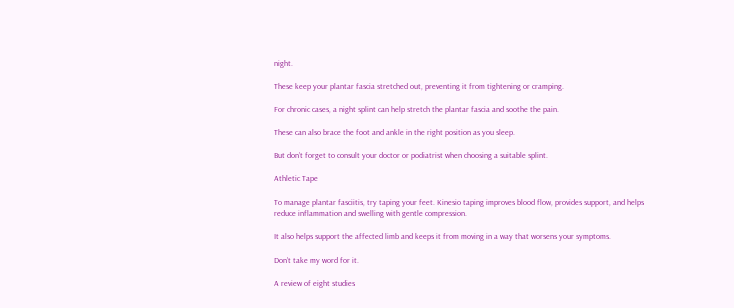night.

These keep your plantar fascia stretched out, preventing it from tightening or cramping.

For chronic cases, a night splint can help stretch the plantar fascia and soothe the pain.

These can also brace the foot and ankle in the right position as you sleep.

But don’t forget to consult your doctor or podiatrist when choosing a suitable splint.

Athletic Tape

To manage plantar fasciitis, try taping your feet. Kinesio taping improves blood flow, provides support, and helps reduce inflammation and swelling with gentle compression.

It also helps support the affected limb and keeps it from moving in a way that worsens your symptoms.

Don’t take my word for it.

A review of eight studies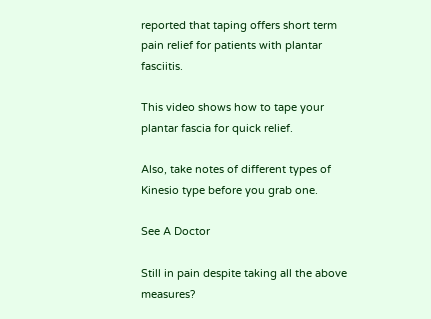reported that taping offers short term pain relief for patients with plantar fasciitis.

This video shows how to tape your plantar fascia for quick relief.

Also, take notes of different types of Kinesio type before you grab one.

See A Doctor

Still in pain despite taking all the above measures?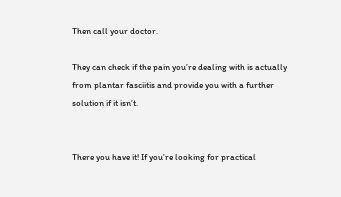Then call your doctor.

They can check if the pain you’re dealing with is actually from plantar fasciitis and provide you with a further solution if it isn’t.


There you have it! If you’re looking for practical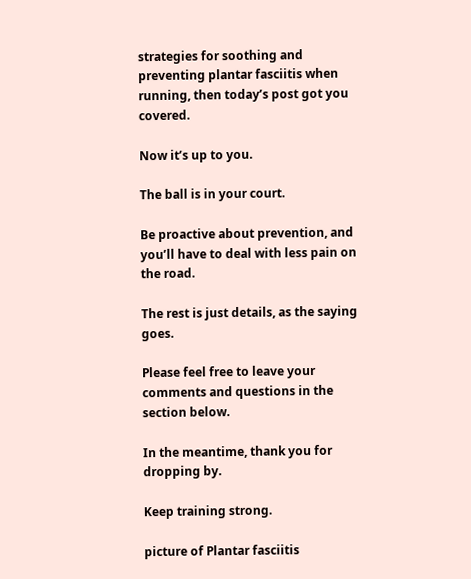strategies for soothing and preventing plantar fasciitis when running, then today’s post got you covered.

Now it’s up to you.

The ball is in your court.

Be proactive about prevention, and you’ll have to deal with less pain on the road.

The rest is just details, as the saying goes.

Please feel free to leave your comments and questions in the section below.

In the meantime, thank you for dropping by.

Keep training strong.

picture of Plantar fasciitis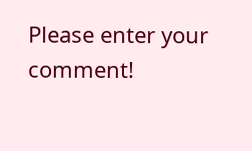Please enter your comment!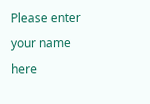Please enter your name here